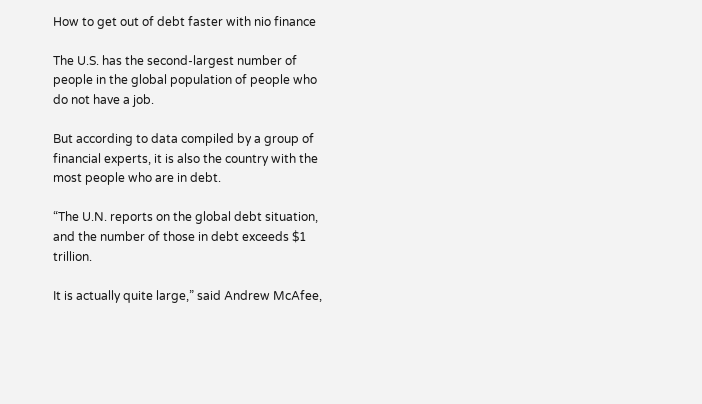How to get out of debt faster with nio finance

The U.S. has the second-largest number of people in the global population of people who do not have a job.

But according to data compiled by a group of financial experts, it is also the country with the most people who are in debt.

“The U.N. reports on the global debt situation, and the number of those in debt exceeds $1 trillion.

It is actually quite large,” said Andrew McAfee,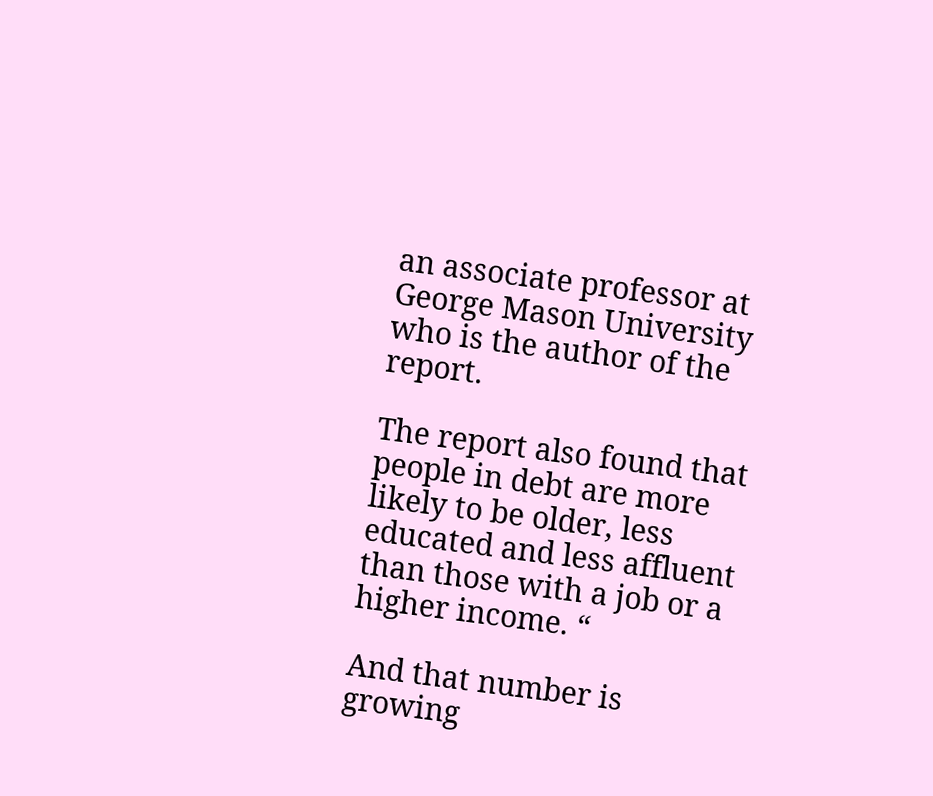an associate professor at George Mason University who is the author of the report.

The report also found that people in debt are more likely to be older, less educated and less affluent than those with a job or a higher income. “

And that number is growing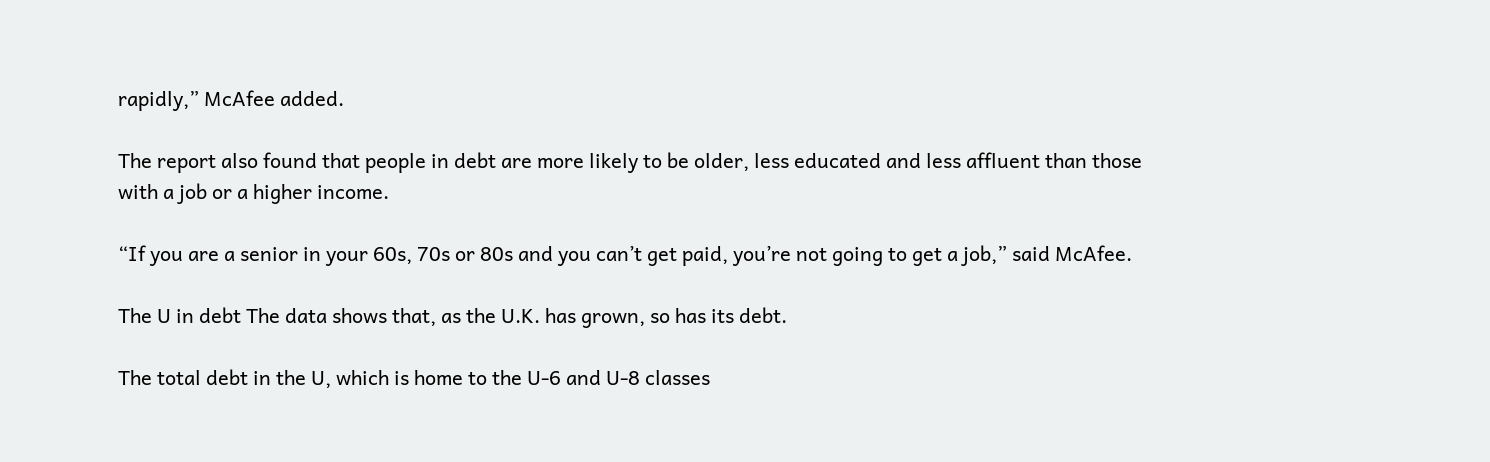rapidly,” McAfee added.

The report also found that people in debt are more likely to be older, less educated and less affluent than those with a job or a higher income.

“If you are a senior in your 60s, 70s or 80s and you can’t get paid, you’re not going to get a job,” said McAfee.

The U in debt The data shows that, as the U.K. has grown, so has its debt.

The total debt in the U, which is home to the U-6 and U-8 classes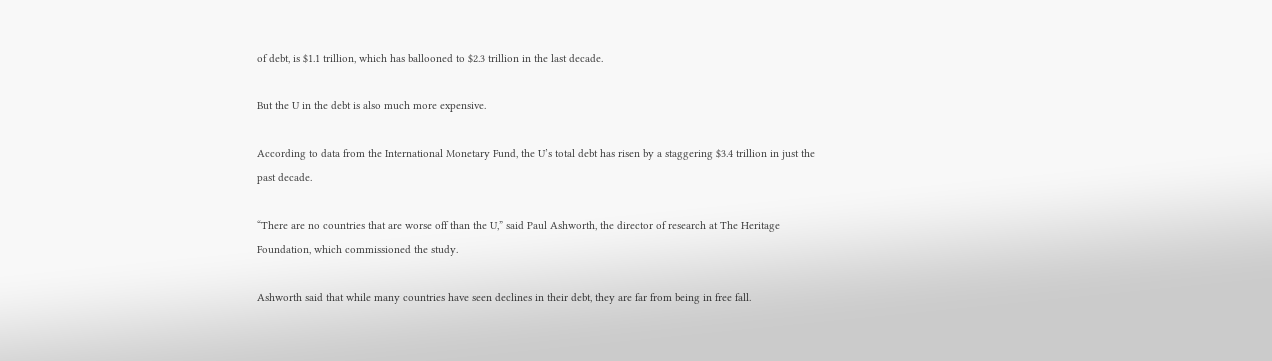of debt, is $1.1 trillion, which has ballooned to $2.3 trillion in the last decade.

But the U in the debt is also much more expensive.

According to data from the International Monetary Fund, the U’s total debt has risen by a staggering $3.4 trillion in just the past decade.

“There are no countries that are worse off than the U,” said Paul Ashworth, the director of research at The Heritage Foundation, which commissioned the study.

Ashworth said that while many countries have seen declines in their debt, they are far from being in free fall.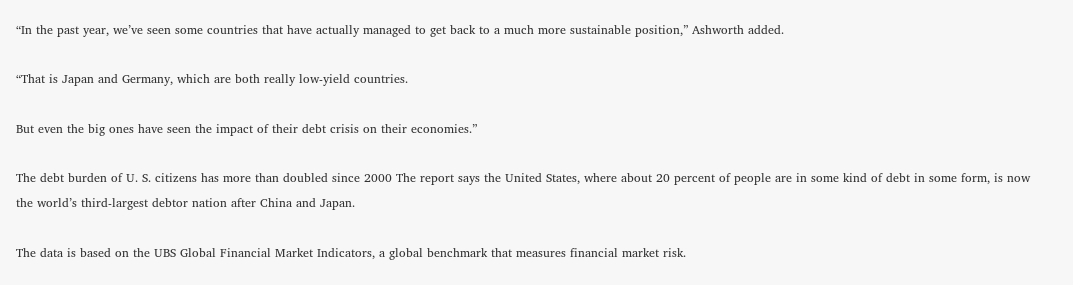“In the past year, we’ve seen some countries that have actually managed to get back to a much more sustainable position,” Ashworth added.

“That is Japan and Germany, which are both really low-yield countries.

But even the big ones have seen the impact of their debt crisis on their economies.”

The debt burden of U. S. citizens has more than doubled since 2000 The report says the United States, where about 20 percent of people are in some kind of debt in some form, is now the world’s third-largest debtor nation after China and Japan.

The data is based on the UBS Global Financial Market Indicators, a global benchmark that measures financial market risk.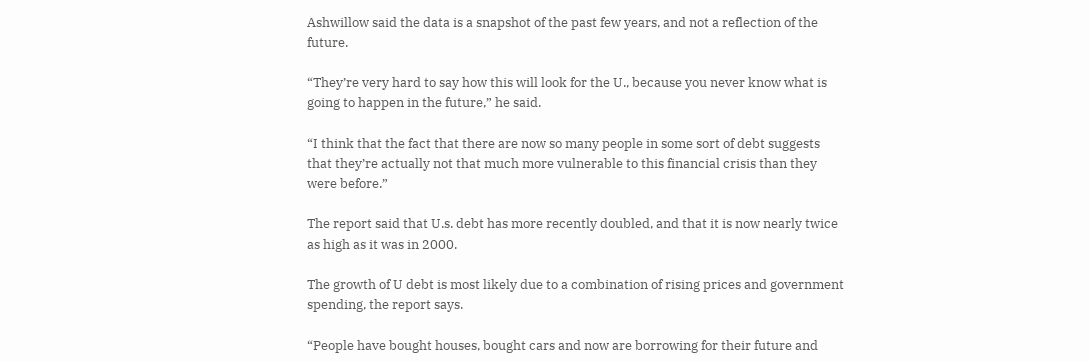Ashwillow said the data is a snapshot of the past few years, and not a reflection of the future.

“They’re very hard to say how this will look for the U., because you never know what is going to happen in the future,” he said.

“I think that the fact that there are now so many people in some sort of debt suggests that they’re actually not that much more vulnerable to this financial crisis than they were before.”

The report said that U.s. debt has more recently doubled, and that it is now nearly twice as high as it was in 2000.

The growth of U debt is most likely due to a combination of rising prices and government spending, the report says.

“People have bought houses, bought cars and now are borrowing for their future and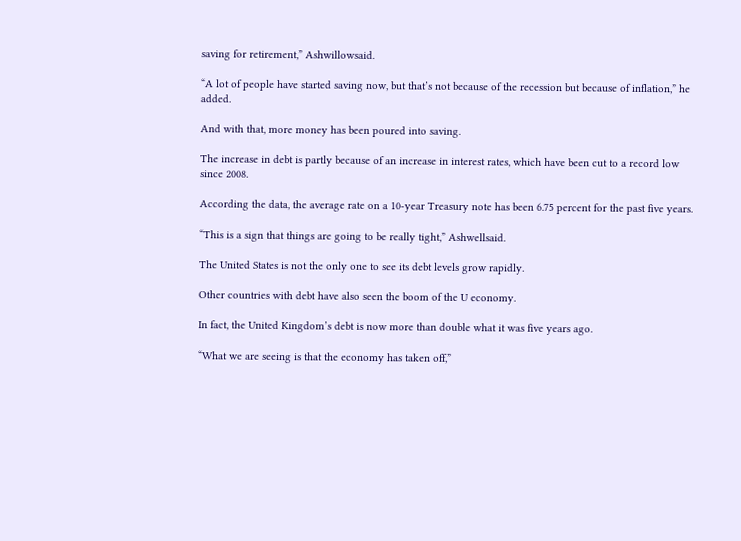saving for retirement,” Ashwillowsaid.

“A lot of people have started saving now, but that’s not because of the recession but because of inflation,” he added.

And with that, more money has been poured into saving.

The increase in debt is partly because of an increase in interest rates, which have been cut to a record low since 2008.

According the data, the average rate on a 10-year Treasury note has been 6.75 percent for the past five years.

“This is a sign that things are going to be really tight,” Ashwellsaid.

The United States is not the only one to see its debt levels grow rapidly.

Other countries with debt have also seen the boom of the U economy.

In fact, the United Kingdom’s debt is now more than double what it was five years ago.

“What we are seeing is that the economy has taken off,”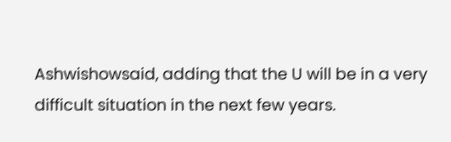Ashwishowsaid, adding that the U will be in a very difficult situation in the next few years.